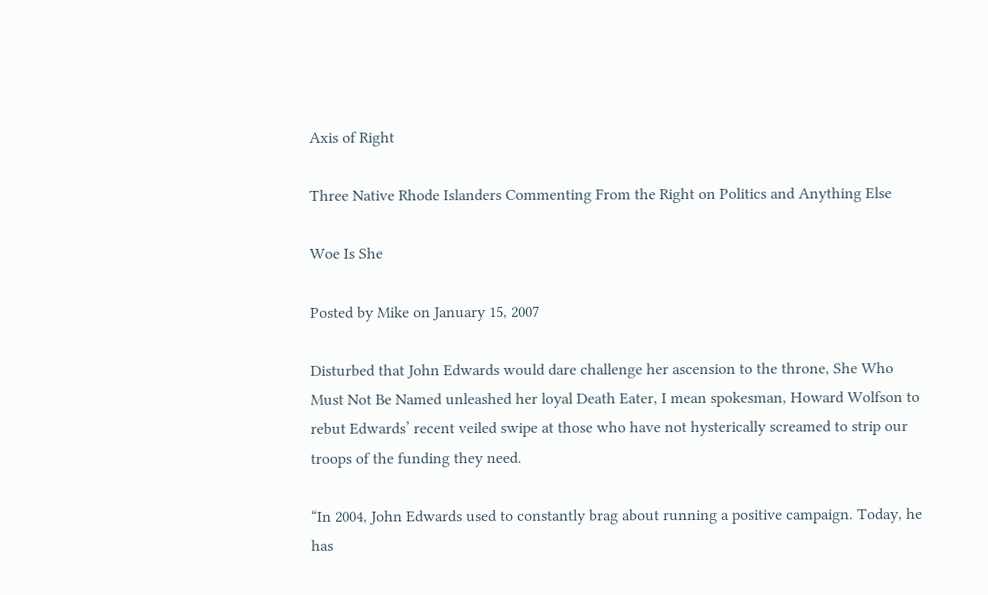Axis of Right

Three Native Rhode Islanders Commenting From the Right on Politics and Anything Else

Woe Is She

Posted by Mike on January 15, 2007

Disturbed that John Edwards would dare challenge her ascension to the throne, She Who Must Not Be Named unleashed her loyal Death Eater, I mean spokesman, Howard Wolfson to rebut Edwards’ recent veiled swipe at those who have not hysterically screamed to strip our troops of the funding they need.

“In 2004, John Edwards used to constantly brag about running a positive campaign. Today, he has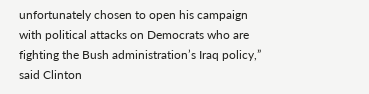unfortunately chosen to open his campaign with political attacks on Democrats who are fighting the Bush administration’s Iraq policy,” said Clinton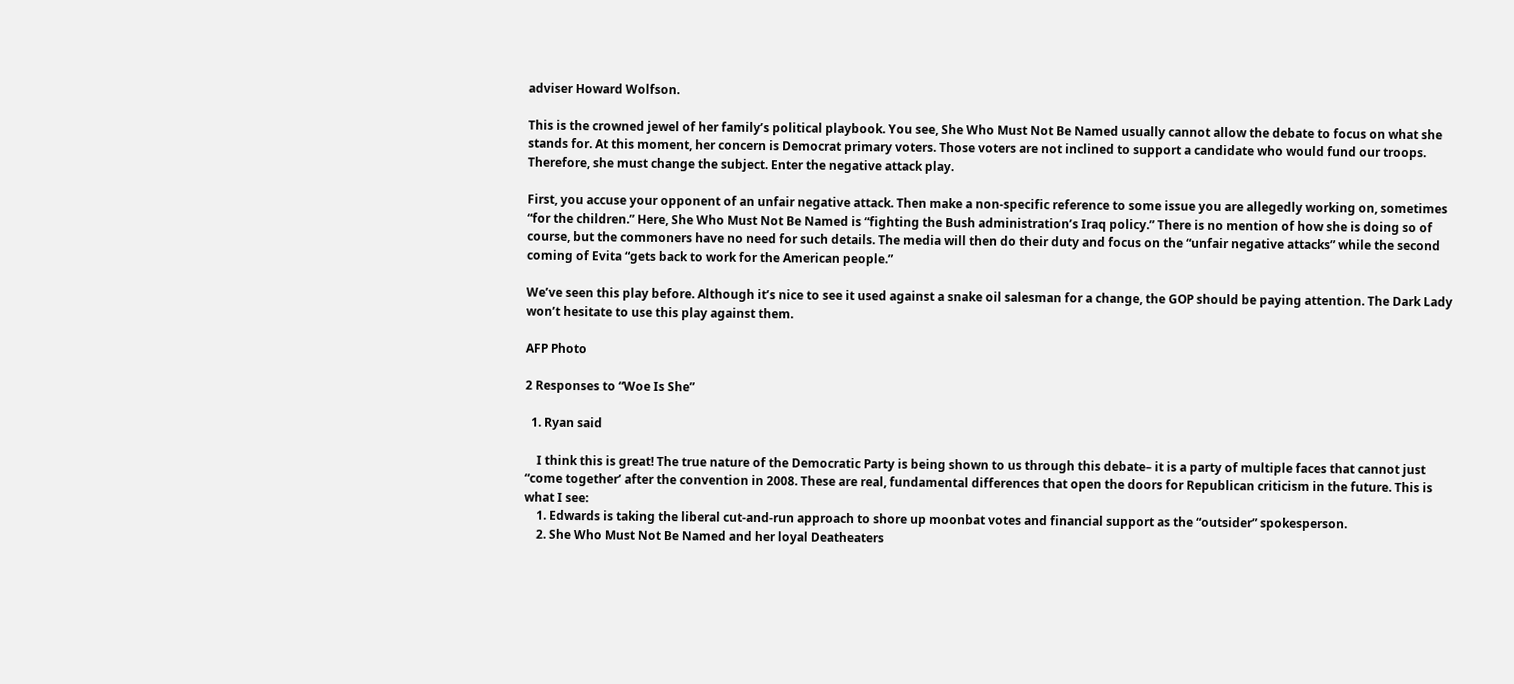adviser Howard Wolfson.

This is the crowned jewel of her family’s political playbook. You see, She Who Must Not Be Named usually cannot allow the debate to focus on what she stands for. At this moment, her concern is Democrat primary voters. Those voters are not inclined to support a candidate who would fund our troops. Therefore, she must change the subject. Enter the negative attack play.

First, you accuse your opponent of an unfair negative attack. Then make a non-specific reference to some issue you are allegedly working on, sometimes “for the children.” Here, She Who Must Not Be Named is “fighting the Bush administration’s Iraq policy.” There is no mention of how she is doing so of course, but the commoners have no need for such details. The media will then do their duty and focus on the “unfair negative attacks” while the second coming of Evita “gets back to work for the American people.”

We’ve seen this play before. Although it’s nice to see it used against a snake oil salesman for a change, the GOP should be paying attention. The Dark Lady won’t hesitate to use this play against them.

AFP Photo

2 Responses to “Woe Is She”

  1. Ryan said

    I think this is great! The true nature of the Democratic Party is being shown to us through this debate– it is a party of multiple faces that cannot just “come together’ after the convention in 2008. These are real, fundamental differences that open the doors for Republican criticism in the future. This is what I see:
    1. Edwards is taking the liberal cut-and-run approach to shore up moonbat votes and financial support as the “outsider” spokesperson.
    2. She Who Must Not Be Named and her loyal Deatheaters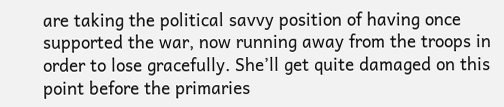are taking the political savvy position of having once supported the war, now running away from the troops in order to lose gracefully. She’ll get quite damaged on this point before the primaries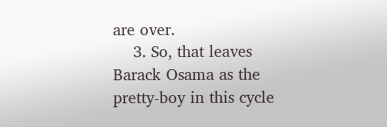are over.
    3. So, that leaves Barack Osama as the pretty-boy in this cycle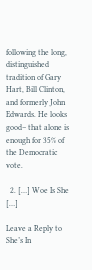following the long, distinguished tradition of Gary Hart, Bill Clinton, and formerly John Edwards. He looks good– that alone is enough for 35% of the Democratic vote.

  2. […] Woe Is She   […]

Leave a Reply to She’s In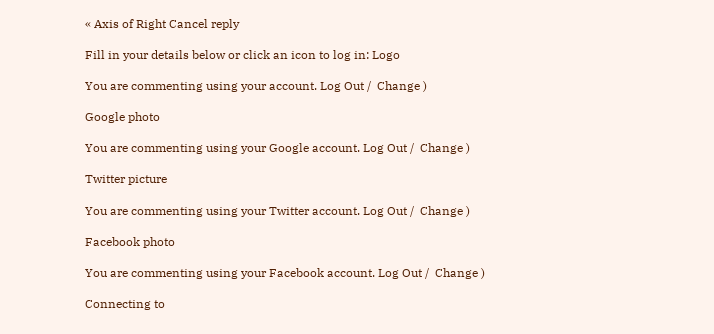« Axis of Right Cancel reply

Fill in your details below or click an icon to log in: Logo

You are commenting using your account. Log Out /  Change )

Google photo

You are commenting using your Google account. Log Out /  Change )

Twitter picture

You are commenting using your Twitter account. Log Out /  Change )

Facebook photo

You are commenting using your Facebook account. Log Out /  Change )

Connecting to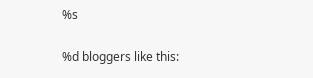%s

%d bloggers like this: